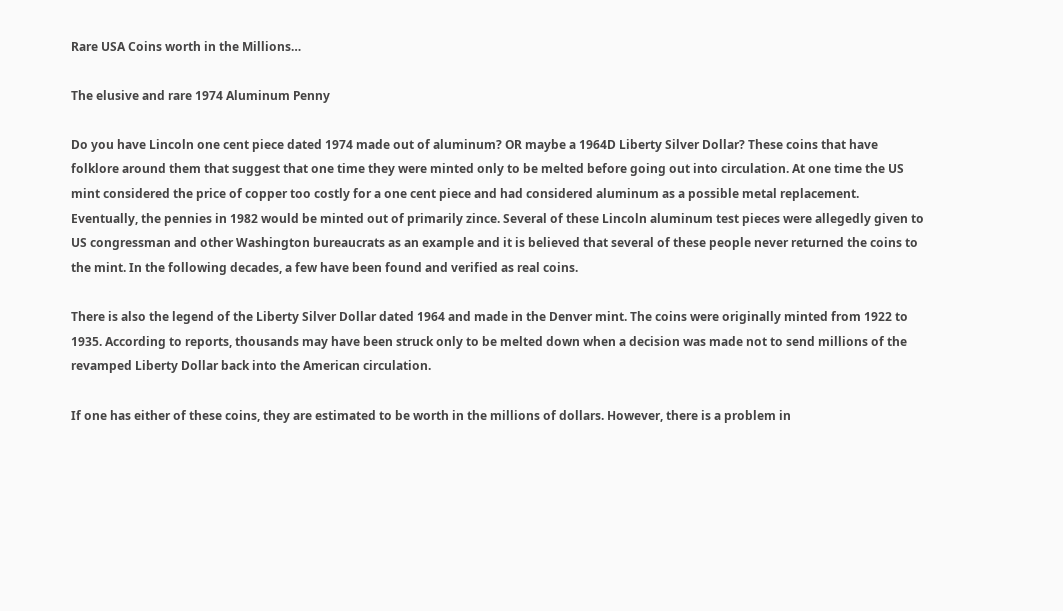Rare USA Coins worth in the Millions…

The elusive and rare 1974 Aluminum Penny

Do you have Lincoln one cent piece dated 1974 made out of aluminum? OR maybe a 1964D Liberty Silver Dollar? These coins that have folklore around them that suggest that one time they were minted only to be melted before going out into circulation. At one time the US mint considered the price of copper too costly for a one cent piece and had considered aluminum as a possible metal replacement. Eventually, the pennies in 1982 would be minted out of primarily zince. Several of these Lincoln aluminum test pieces were allegedly given to US congressman and other Washington bureaucrats as an example and it is believed that several of these people never returned the coins to the mint. In the following decades, a few have been found and verified as real coins.

There is also the legend of the Liberty Silver Dollar dated 1964 and made in the Denver mint. The coins were originally minted from 1922 to 1935. According to reports, thousands may have been struck only to be melted down when a decision was made not to send millions of the revamped Liberty Dollar back into the American circulation.

If one has either of these coins, they are estimated to be worth in the millions of dollars. However, there is a problem in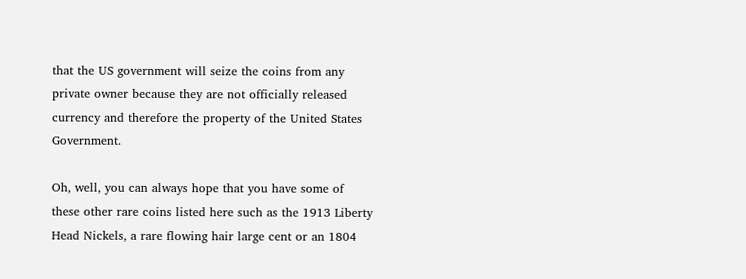that the US government will seize the coins from any private owner because they are not officially released currency and therefore the property of the United States Government.

Oh, well, you can always hope that you have some of these other rare coins listed here such as the 1913 Liberty Head Nickels, a rare flowing hair large cent or an 1804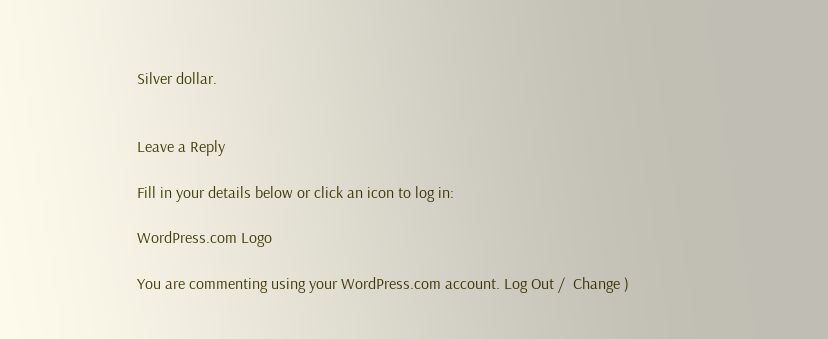Silver dollar.


Leave a Reply

Fill in your details below or click an icon to log in:

WordPress.com Logo

You are commenting using your WordPress.com account. Log Out /  Change )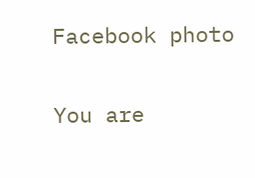Facebook photo

You are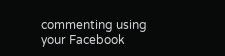commenting using your Facebook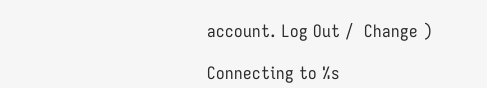account. Log Out /  Change )

Connecting to %s